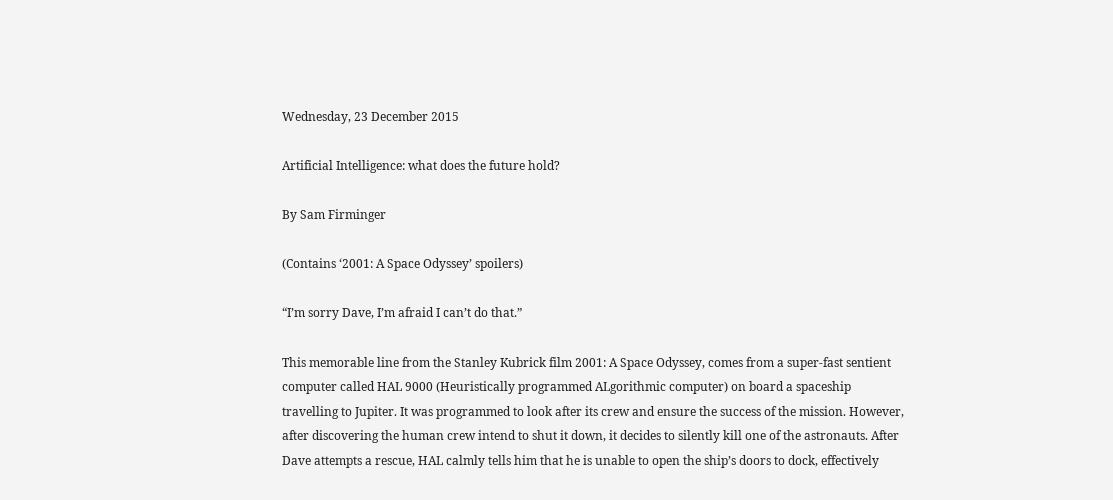Wednesday, 23 December 2015

Artificial Intelligence: what does the future hold?

By Sam Firminger

(Contains ‘2001: A Space Odyssey’ spoilers)

“I’m sorry Dave, I’m afraid I can’t do that.”

This memorable line from the Stanley Kubrick film 2001: A Space Odyssey, comes from a super-fast sentient computer called HAL 9000 (Heuristically programmed ALgorithmic computer) on board a spaceship travelling to Jupiter. It was programmed to look after its crew and ensure the success of the mission. However, after discovering the human crew intend to shut it down, it decides to silently kill one of the astronauts. After Dave attempts a rescue, HAL calmly tells him that he is unable to open the ship’s doors to dock, effectively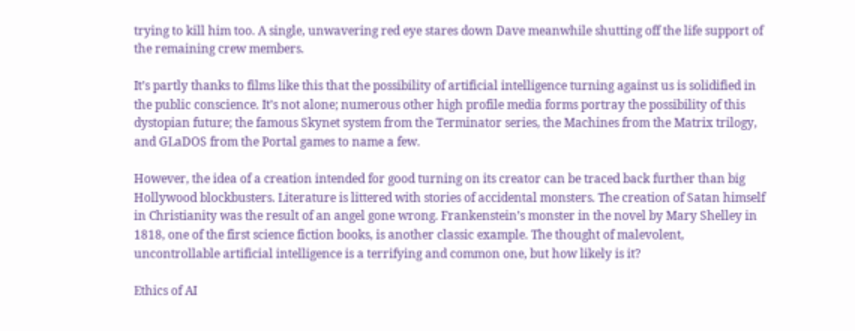trying to kill him too. A single, unwavering red eye stares down Dave meanwhile shutting off the life support of the remaining crew members.

It’s partly thanks to films like this that the possibility of artificial intelligence turning against us is solidified in the public conscience. It’s not alone; numerous other high profile media forms portray the possibility of this dystopian future; the famous Skynet system from the Terminator series, the Machines from the Matrix trilogy, and GLaDOS from the Portal games to name a few.

However, the idea of a creation intended for good turning on its creator can be traced back further than big Hollywood blockbusters. Literature is littered with stories of accidental monsters. The creation of Satan himself in Christianity was the result of an angel gone wrong. Frankenstein’s monster in the novel by Mary Shelley in 1818, one of the first science fiction books, is another classic example. The thought of malevolent, uncontrollable artificial intelligence is a terrifying and common one, but how likely is it?

Ethics of AI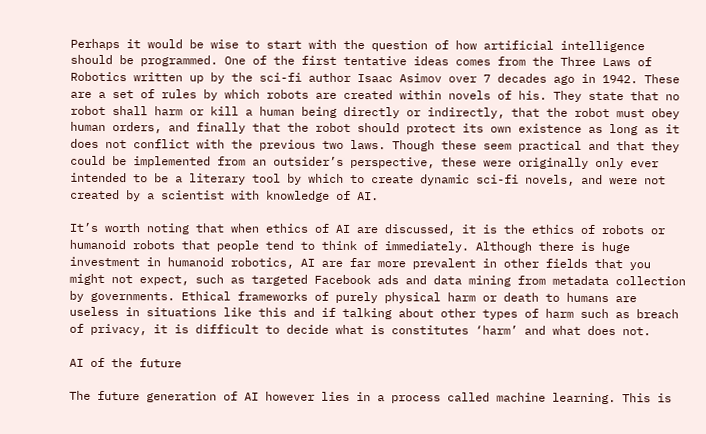Perhaps it would be wise to start with the question of how artificial intelligence should be programmed. One of the first tentative ideas comes from the Three Laws of Robotics written up by the sci-fi author Isaac Asimov over 7 decades ago in 1942. These are a set of rules by which robots are created within novels of his. They state that no robot shall harm or kill a human being directly or indirectly, that the robot must obey human orders, and finally that the robot should protect its own existence as long as it does not conflict with the previous two laws. Though these seem practical and that they could be implemented from an outsider’s perspective, these were originally only ever intended to be a literary tool by which to create dynamic sci-fi novels, and were not created by a scientist with knowledge of AI.

It’s worth noting that when ethics of AI are discussed, it is the ethics of robots or humanoid robots that people tend to think of immediately. Although there is huge investment in humanoid robotics, AI are far more prevalent in other fields that you might not expect, such as targeted Facebook ads and data mining from metadata collection by governments. Ethical frameworks of purely physical harm or death to humans are useless in situations like this and if talking about other types of harm such as breach of privacy, it is difficult to decide what is constitutes ‘harm’ and what does not.

AI of the future

The future generation of AI however lies in a process called machine learning. This is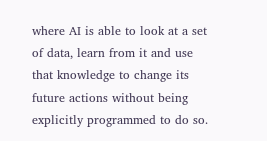where AI is able to look at a set of data, learn from it and use that knowledge to change its future actions without being explicitly programmed to do so.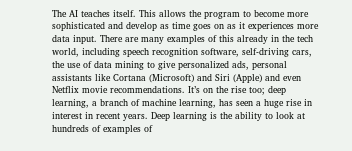The AI teaches itself. This allows the program to become more sophisticated and develop as time goes on as it experiences more data input. There are many examples of this already in the tech world, including speech recognition software, self-driving cars, the use of data mining to give personalized ads, personal assistants like Cortana (Microsoft) and Siri (Apple) and even Netflix movie recommendations. It’s on the rise too; deep learning, a branch of machine learning, has seen a huge rise in interest in recent years. Deep learning is the ability to look at hundreds of examples of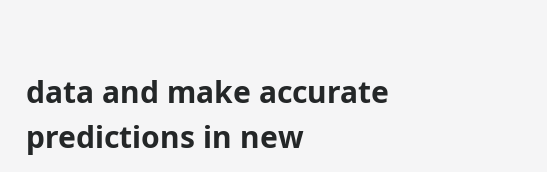data and make accurate predictions in new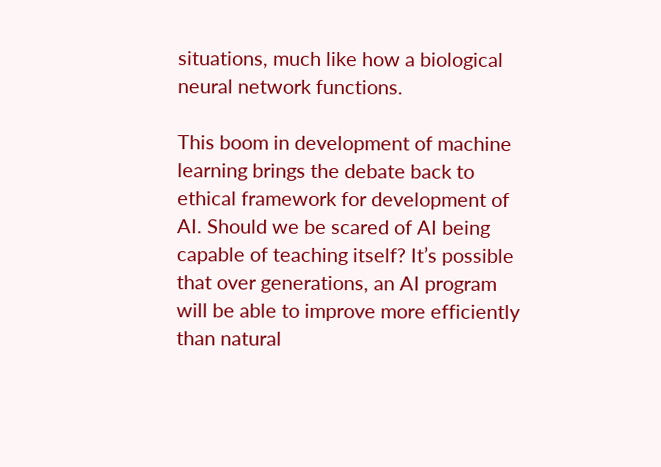situations, much like how a biological neural network functions.

This boom in development of machine learning brings the debate back to ethical framework for development of AI. Should we be scared of AI being capable of teaching itself? It’s possible that over generations, an AI program will be able to improve more efficiently than natural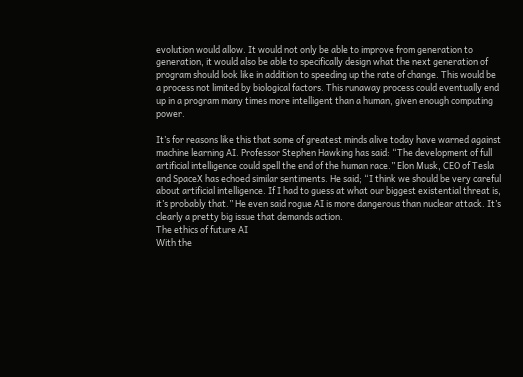evolution would allow. It would not only be able to improve from generation to generation, it would also be able to specifically design what the next generation of program should look like in addition to speeding up the rate of change. This would be a process not limited by biological factors. This runaway process could eventually end up in a program many times more intelligent than a human, given enough computing power.

It’s for reasons like this that some of greatest minds alive today have warned against machine learning AI. Professor Stephen Hawking has said: “The development of full artificial intelligence could spell the end of the human race.” Elon Musk, CEO of Tesla and SpaceX has echoed similar sentiments. He said; “I think we should be very careful about artificial intelligence. If I had to guess at what our biggest existential threat is, it’s probably that.” He even said rogue AI is more dangerous than nuclear attack. It’s clearly a pretty big issue that demands action.
The ethics of future AI
With the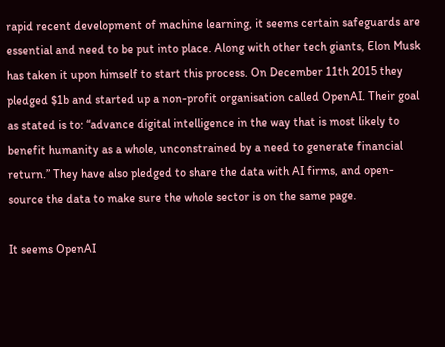rapid recent development of machine learning, it seems certain safeguards are essential and need to be put into place. Along with other tech giants, Elon Musk has taken it upon himself to start this process. On December 11th 2015 they pledged $1b and started up a non-profit organisation called OpenAI. Their goal as stated is to: “advance digital intelligence in the way that is most likely to benefit humanity as a whole, unconstrained by a need to generate financial return.” They have also pledged to share the data with AI firms, and open-source the data to make sure the whole sector is on the same page.

It seems OpenAI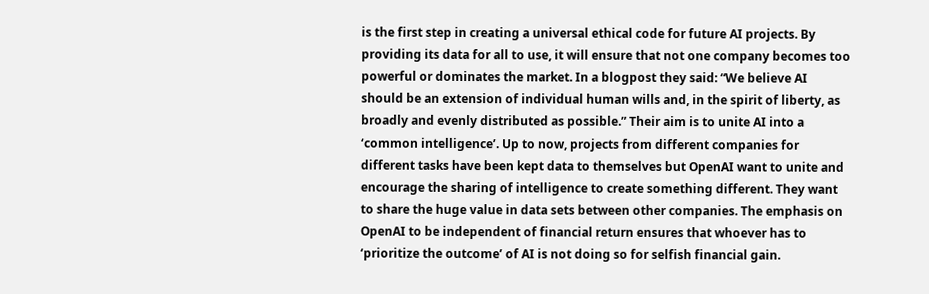is the first step in creating a universal ethical code for future AI projects. By providing its data for all to use, it will ensure that not one company becomes too powerful or dominates the market. In a blogpost they said: “We believe AI should be an extension of individual human wills and, in the spirit of liberty, as broadly and evenly distributed as possible.” Their aim is to unite AI into a ‘common intelligence’. Up to now, projects from different companies for different tasks have been kept data to themselves but OpenAI want to unite and encourage the sharing of intelligence to create something different. They want to share the huge value in data sets between other companies. The emphasis on OpenAI to be independent of financial return ensures that whoever has to ‘prioritize the outcome’ of AI is not doing so for selfish financial gain.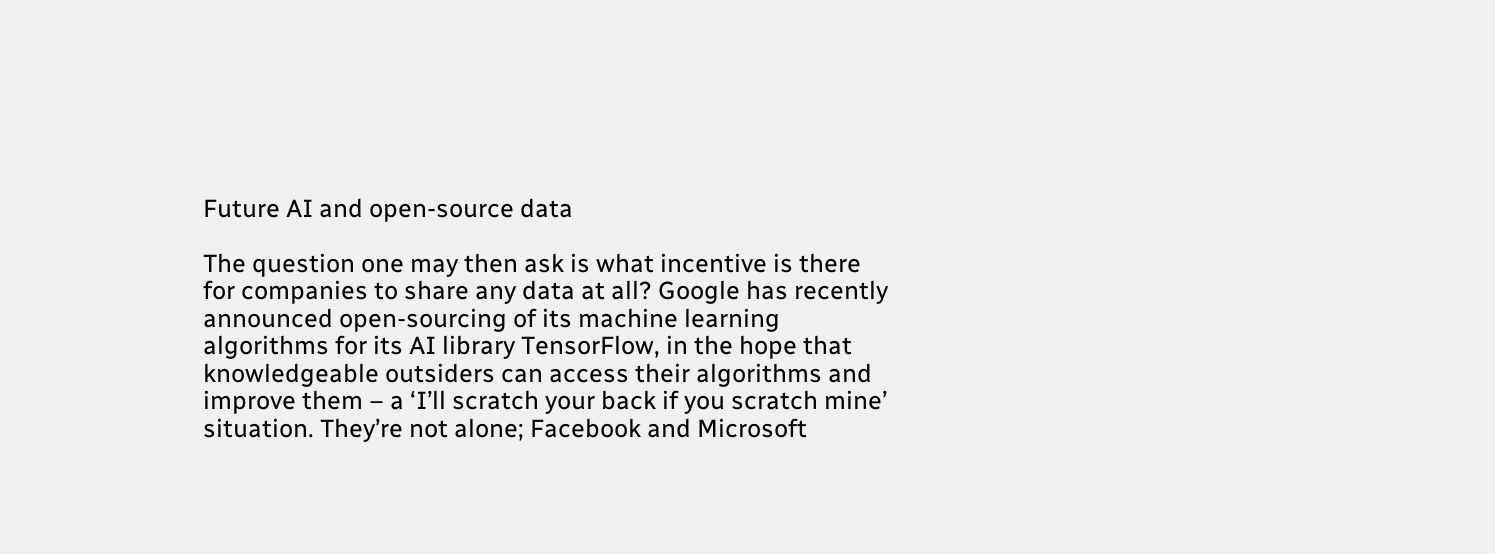Future AI and open-source data

The question one may then ask is what incentive is there for companies to share any data at all? Google has recently announced open-sourcing of its machine learning algorithms for its AI library TensorFlow, in the hope that knowledgeable outsiders can access their algorithms and improve them – a ‘I’ll scratch your back if you scratch mine’ situation. They’re not alone; Facebook and Microsoft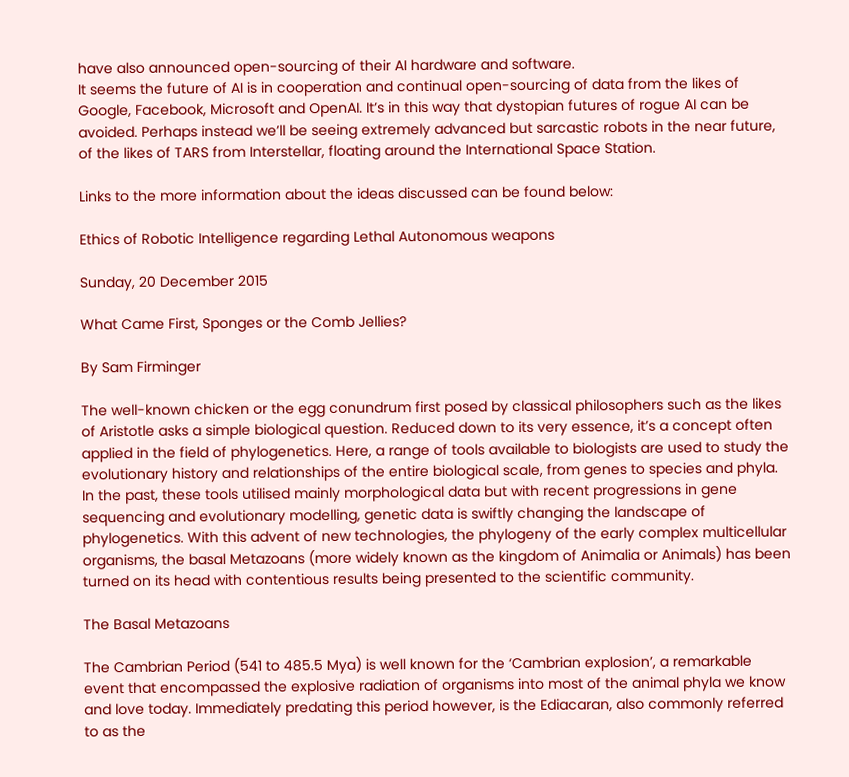have also announced open-sourcing of their AI hardware and software.
It seems the future of AI is in cooperation and continual open-sourcing of data from the likes of Google, Facebook, Microsoft and OpenAI. It’s in this way that dystopian futures of rogue AI can be avoided. Perhaps instead we’ll be seeing extremely advanced but sarcastic robots in the near future, of the likes of TARS from Interstellar, floating around the International Space Station.

Links to the more information about the ideas discussed can be found below:

Ethics of Robotic Intelligence regarding Lethal Autonomous weapons

Sunday, 20 December 2015

What Came First, Sponges or the Comb Jellies?

By Sam Firminger

The well-known chicken or the egg conundrum first posed by classical philosophers such as the likes of Aristotle asks a simple biological question. Reduced down to its very essence, it’s a concept often applied in the field of phylogenetics. Here, a range of tools available to biologists are used to study the evolutionary history and relationships of the entire biological scale, from genes to species and phyla. In the past, these tools utilised mainly morphological data but with recent progressions in gene sequencing and evolutionary modelling, genetic data is swiftly changing the landscape of phylogenetics. With this advent of new technologies, the phylogeny of the early complex multicellular organisms, the basal Metazoans (more widely known as the kingdom of Animalia or Animals) has been turned on its head with contentious results being presented to the scientific community.

The Basal Metazoans

The Cambrian Period (541 to 485.5 Mya) is well known for the ‘Cambrian explosion’, a remarkable event that encompassed the explosive radiation of organisms into most of the animal phyla we know and love today. Immediately predating this period however, is the Ediacaran, also commonly referred to as the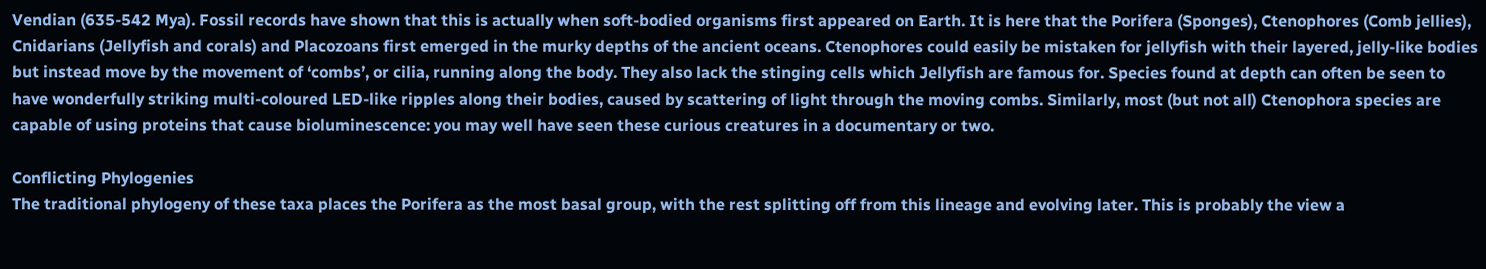Vendian (635-542 Mya). Fossil records have shown that this is actually when soft-bodied organisms first appeared on Earth. It is here that the Porifera (Sponges), Ctenophores (Comb jellies), Cnidarians (Jellyfish and corals) and Placozoans first emerged in the murky depths of the ancient oceans. Ctenophores could easily be mistaken for jellyfish with their layered, jelly-like bodies but instead move by the movement of ‘combs’, or cilia, running along the body. They also lack the stinging cells which Jellyfish are famous for. Species found at depth can often be seen to have wonderfully striking multi-coloured LED-like ripples along their bodies, caused by scattering of light through the moving combs. Similarly, most (but not all) Ctenophora species are capable of using proteins that cause bioluminescence: you may well have seen these curious creatures in a documentary or two.

Conflicting Phylogenies
The traditional phylogeny of these taxa places the Porifera as the most basal group, with the rest splitting off from this lineage and evolving later. This is probably the view a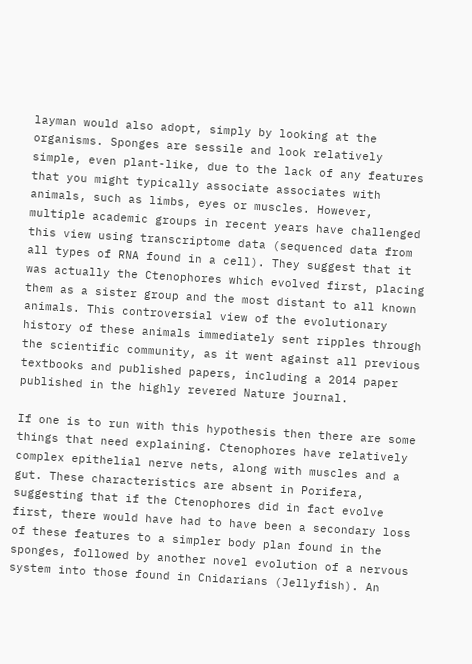layman would also adopt, simply by looking at the organisms. Sponges are sessile and look relatively simple, even plant-like, due to the lack of any features that you might typically associate associates with animals, such as limbs, eyes or muscles. However, multiple academic groups in recent years have challenged this view using transcriptome data (sequenced data from all types of RNA found in a cell). They suggest that it was actually the Ctenophores which evolved first, placing them as a sister group and the most distant to all known animals. This controversial view of the evolutionary history of these animals immediately sent ripples through the scientific community, as it went against all previous textbooks and published papers, including a 2014 paper published in the highly revered Nature journal.

If one is to run with this hypothesis then there are some things that need explaining. Ctenophores have relatively complex epithelial nerve nets, along with muscles and a gut. These characteristics are absent in Porifera, suggesting that if the Ctenophores did in fact evolve first, there would have had to have been a secondary loss of these features to a simpler body plan found in the sponges, followed by another novel evolution of a nervous system into those found in Cnidarians (Jellyfish). An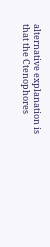alternative explanation is that the Ctenophores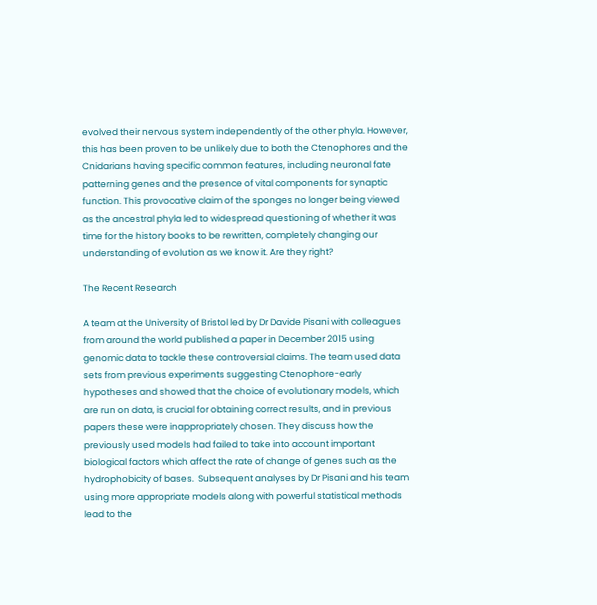evolved their nervous system independently of the other phyla. However, this has been proven to be unlikely due to both the Ctenophores and the Cnidarians having specific common features, including neuronal fate patterning genes and the presence of vital components for synaptic function. This provocative claim of the sponges no longer being viewed as the ancestral phyla led to widespread questioning of whether it was time for the history books to be rewritten, completely changing our understanding of evolution as we know it. Are they right?

The Recent Research

A team at the University of Bristol led by Dr Davide Pisani with colleagues from around the world published a paper in December 2015 using genomic data to tackle these controversial claims. The team used data sets from previous experiments suggesting Ctenophore-early hypotheses and showed that the choice of evolutionary models, which are run on data, is crucial for obtaining correct results, and in previous papers these were inappropriately chosen. They discuss how the previously used models had failed to take into account important biological factors which affect the rate of change of genes such as the hydrophobicity of bases.  Subsequent analyses by Dr Pisani and his team using more appropriate models along with powerful statistical methods lead to the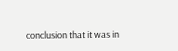conclusion that it was in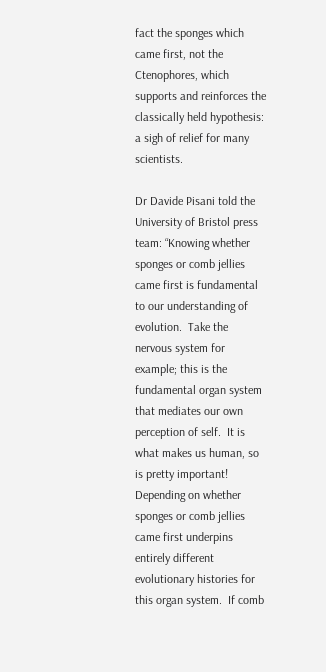fact the sponges which came first, not the Ctenophores, which supports and reinforces the classically held hypothesis: a sigh of relief for many scientists.

Dr Davide Pisani told the University of Bristol press team: “Knowing whether sponges or comb jellies came first is fundamental to our understanding of evolution.  Take the nervous system for example; this is the fundamental organ system that mediates our own perception of self.  It is what makes us human, so is pretty important!  Depending on whether sponges or comb jellies came first underpins entirely different evolutionary histories for this organ system.  If comb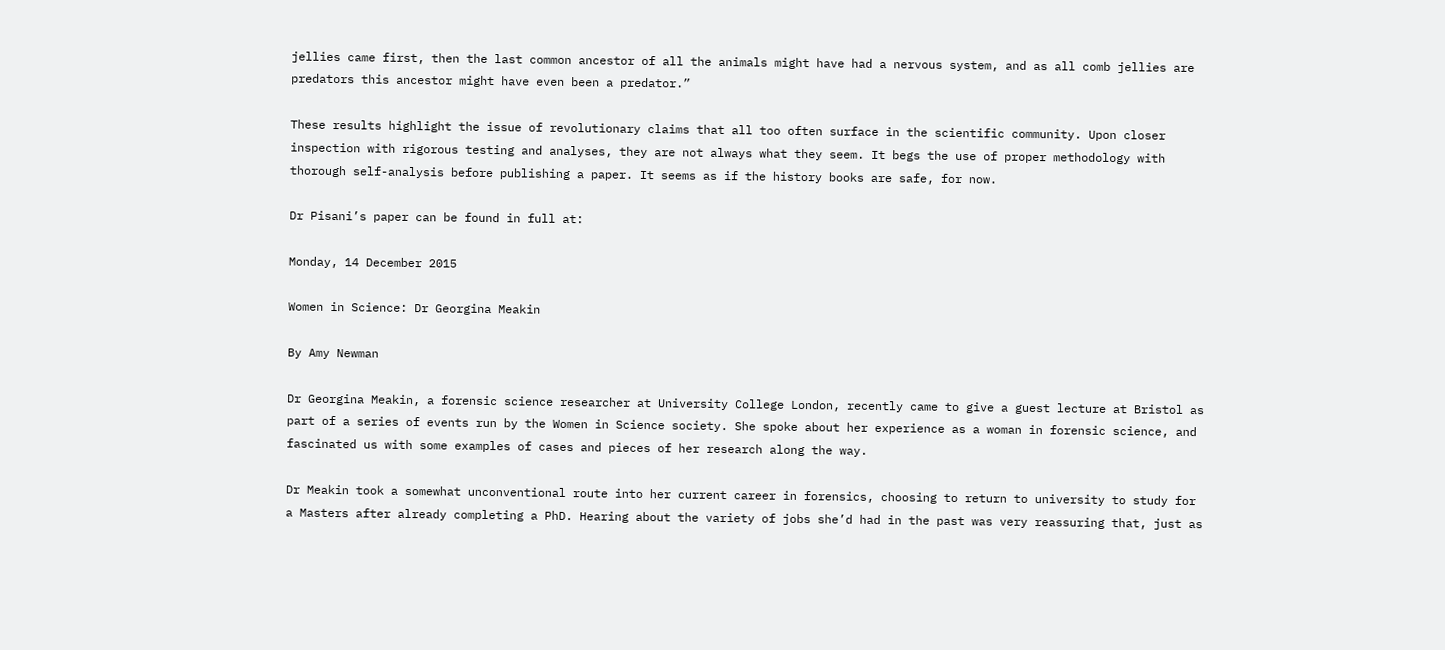jellies came first, then the last common ancestor of all the animals might have had a nervous system, and as all comb jellies are predators this ancestor might have even been a predator.”

These results highlight the issue of revolutionary claims that all too often surface in the scientific community. Upon closer inspection with rigorous testing and analyses, they are not always what they seem. It begs the use of proper methodology with thorough self-analysis before publishing a paper. It seems as if the history books are safe, for now.

Dr Pisani’s paper can be found in full at:

Monday, 14 December 2015

Women in Science: Dr Georgina Meakin

By Amy Newman

Dr Georgina Meakin, a forensic science researcher at University College London, recently came to give a guest lecture at Bristol as part of a series of events run by the Women in Science society. She spoke about her experience as a woman in forensic science, and fascinated us with some examples of cases and pieces of her research along the way.

Dr Meakin took a somewhat unconventional route into her current career in forensics, choosing to return to university to study for a Masters after already completing a PhD. Hearing about the variety of jobs she’d had in the past was very reassuring that, just as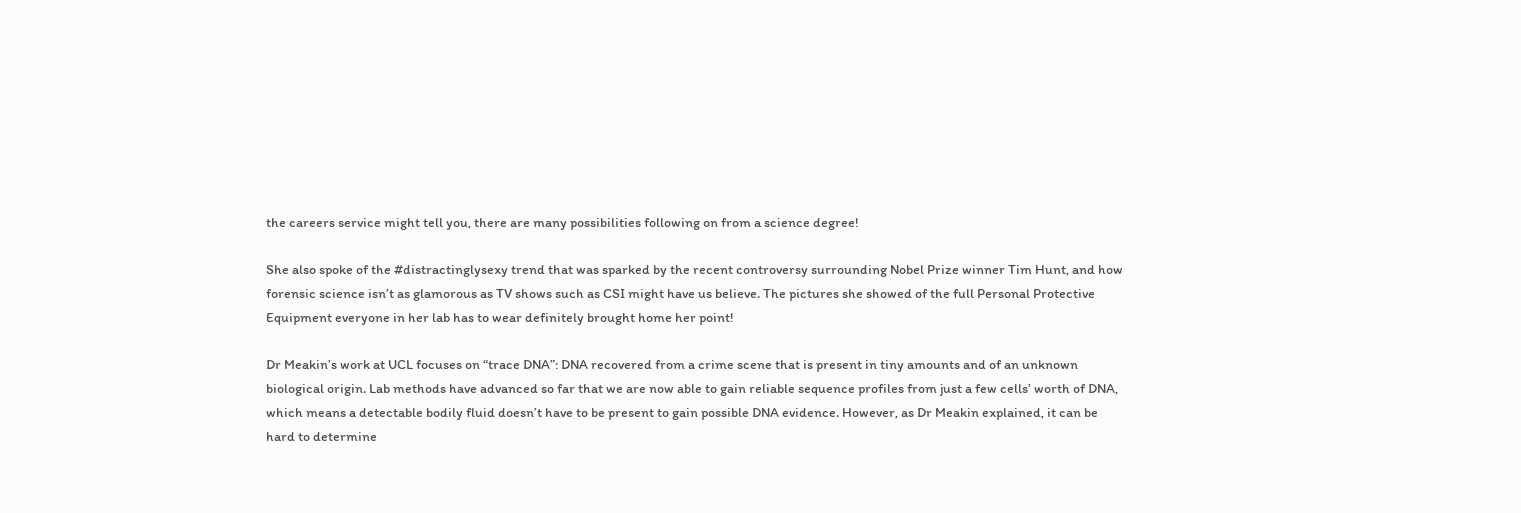the careers service might tell you, there are many possibilities following on from a science degree!

She also spoke of the #distractinglysexy trend that was sparked by the recent controversy surrounding Nobel Prize winner Tim Hunt, and how forensic science isn’t as glamorous as TV shows such as CSI might have us believe. The pictures she showed of the full Personal Protective Equipment everyone in her lab has to wear definitely brought home her point!

Dr Meakin’s work at UCL focuses on “trace DNA”: DNA recovered from a crime scene that is present in tiny amounts and of an unknown biological origin. Lab methods have advanced so far that we are now able to gain reliable sequence profiles from just a few cells’ worth of DNA, which means a detectable bodily fluid doesn’t have to be present to gain possible DNA evidence. However, as Dr Meakin explained, it can be hard to determine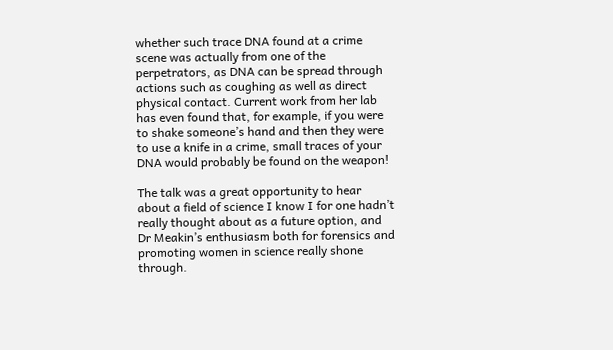whether such trace DNA found at a crime scene was actually from one of the perpetrators, as DNA can be spread through actions such as coughing as well as direct physical contact. Current work from her lab has even found that, for example, if you were to shake someone’s hand and then they were to use a knife in a crime, small traces of your DNA would probably be found on the weapon!

The talk was a great opportunity to hear about a field of science I know I for one hadn’t really thought about as a future option, and Dr Meakin’s enthusiasm both for forensics and promoting women in science really shone through.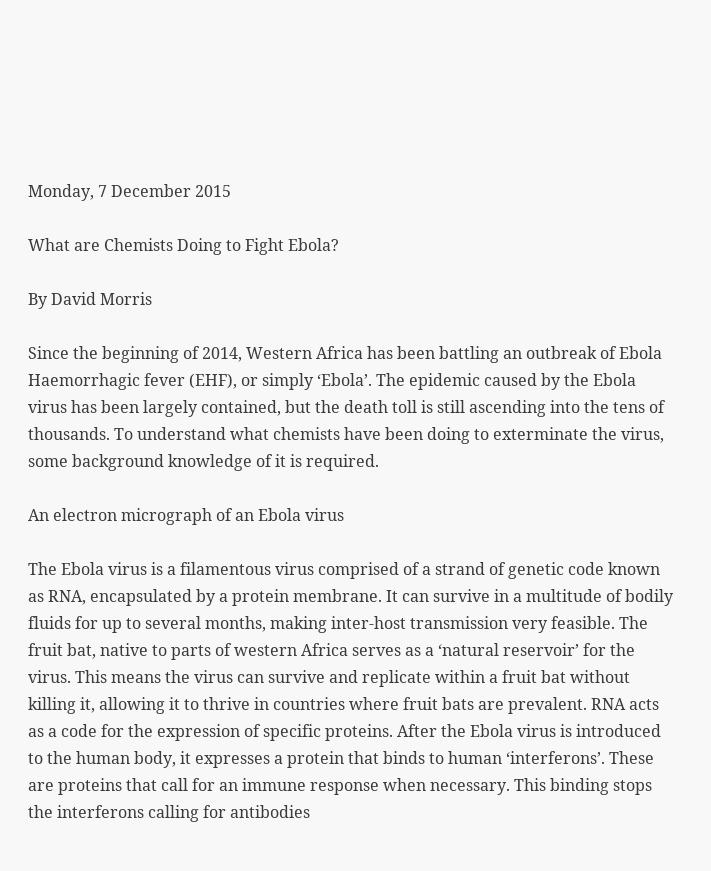Monday, 7 December 2015

What are Chemists Doing to Fight Ebola?

By David Morris

Since the beginning of 2014, Western Africa has been battling an outbreak of Ebola Haemorrhagic fever (EHF), or simply ‘Ebola’. The epidemic caused by the Ebola virus has been largely contained, but the death toll is still ascending into the tens of thousands. To understand what chemists have been doing to exterminate the virus, some background knowledge of it is required.

An electron micrograph of an Ebola virus

The Ebola virus is a filamentous virus comprised of a strand of genetic code known as RNA, encapsulated by a protein membrane. It can survive in a multitude of bodily fluids for up to several months, making inter-host transmission very feasible. The fruit bat, native to parts of western Africa serves as a ‘natural reservoir’ for the virus. This means the virus can survive and replicate within a fruit bat without killing it, allowing it to thrive in countries where fruit bats are prevalent. RNA acts as a code for the expression of specific proteins. After the Ebola virus is introduced to the human body, it expresses a protein that binds to human ‘interferons’. These are proteins that call for an immune response when necessary. This binding stops the interferons calling for antibodies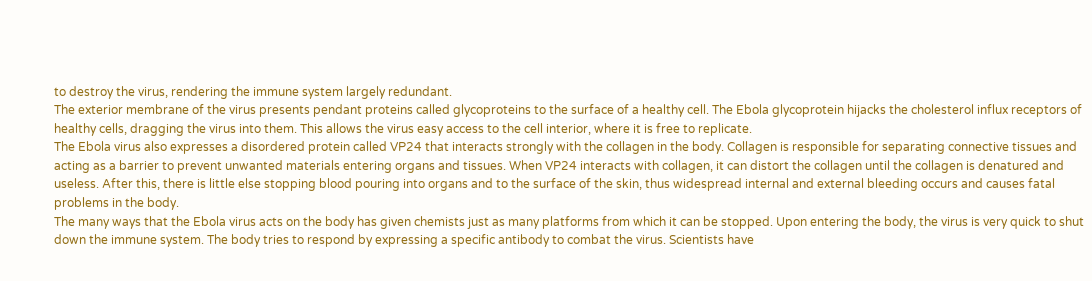to destroy the virus, rendering the immune system largely redundant.
The exterior membrane of the virus presents pendant proteins called glycoproteins to the surface of a healthy cell. The Ebola glycoprotein hijacks the cholesterol influx receptors of healthy cells, dragging the virus into them. This allows the virus easy access to the cell interior, where it is free to replicate.
The Ebola virus also expresses a disordered protein called VP24 that interacts strongly with the collagen in the body. Collagen is responsible for separating connective tissues and acting as a barrier to prevent unwanted materials entering organs and tissues. When VP24 interacts with collagen, it can distort the collagen until the collagen is denatured and useless. After this, there is little else stopping blood pouring into organs and to the surface of the skin, thus widespread internal and external bleeding occurs and causes fatal problems in the body.
The many ways that the Ebola virus acts on the body has given chemists just as many platforms from which it can be stopped. Upon entering the body, the virus is very quick to shut down the immune system. The body tries to respond by expressing a specific antibody to combat the virus. Scientists have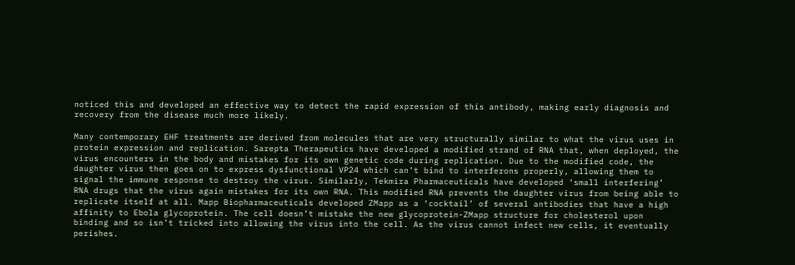noticed this and developed an effective way to detect the rapid expression of this antibody, making early diagnosis and recovery from the disease much more likely.

Many contemporary EHF treatments are derived from molecules that are very structurally similar to what the virus uses in protein expression and replication. Sarepta Therapeutics have developed a modified strand of RNA that, when deployed, the virus encounters in the body and mistakes for its own genetic code during replication. Due to the modified code, the daughter virus then goes on to express dysfunctional VP24 which can’t bind to interferons properly, allowing them to signal the immune response to destroy the virus. Similarly, Tekmira Pharmaceuticals have developed ‘small interfering’ RNA drugs that the virus again mistakes for its own RNA. This modified RNA prevents the daughter virus from being able to replicate itself at all. Mapp Biopharmaceuticals developed ZMapp as a ‘cocktail’ of several antibodies that have a high affinity to Ebola glycoprotein. The cell doesn’t mistake the new glycoprotein-ZMapp structure for cholesterol upon binding and so isn’t tricked into allowing the virus into the cell. As the virus cannot infect new cells, it eventually perishes.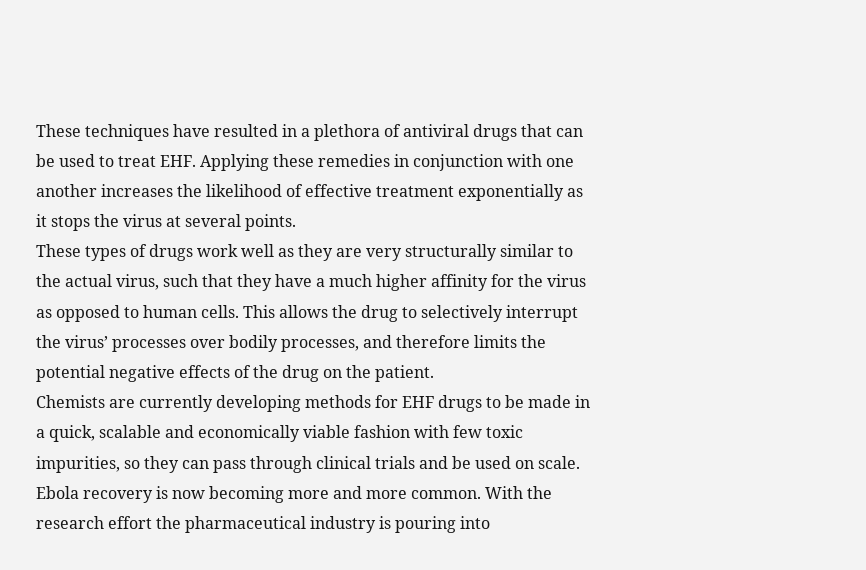These techniques have resulted in a plethora of antiviral drugs that can be used to treat EHF. Applying these remedies in conjunction with one another increases the likelihood of effective treatment exponentially as it stops the virus at several points.
These types of drugs work well as they are very structurally similar to the actual virus, such that they have a much higher affinity for the virus as opposed to human cells. This allows the drug to selectively interrupt the virus’ processes over bodily processes, and therefore limits the potential negative effects of the drug on the patient.
Chemists are currently developing methods for EHF drugs to be made in a quick, scalable and economically viable fashion with few toxic impurities, so they can pass through clinical trials and be used on scale. Ebola recovery is now becoming more and more common. With the research effort the pharmaceutical industry is pouring into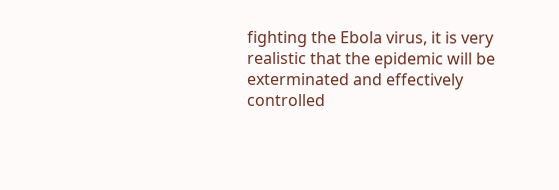fighting the Ebola virus, it is very realistic that the epidemic will be exterminated and effectively controlled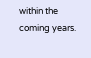within the coming years.